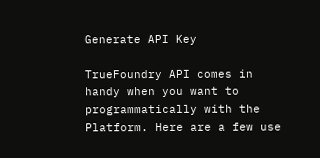Generate API Key

TrueFoundry API comes in handy when you want to programmatically with the Platform. Here are a few use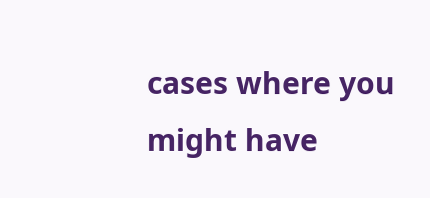cases where you might have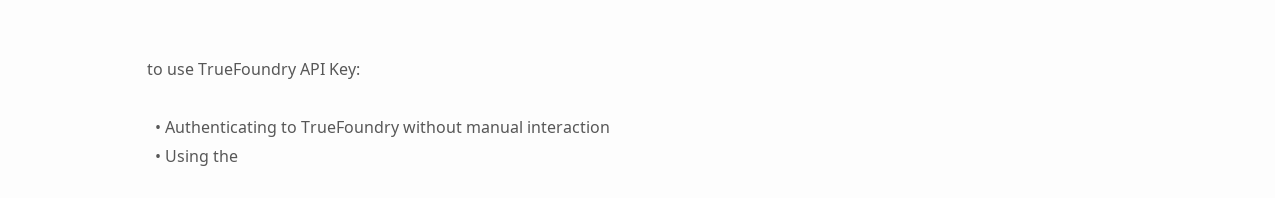to use TrueFoundry API Key:

  • Authenticating to TrueFoundry without manual interaction
  • Using the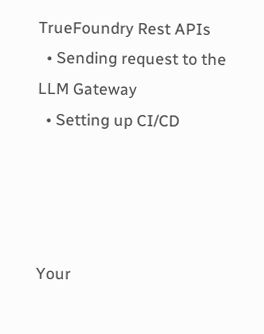TrueFoundry Rest APIs
  • Sending request to the LLM Gateway
  • Setting up CI/CD




Your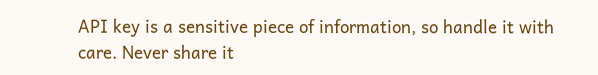API key is a sensitive piece of information, so handle it with care. Never share it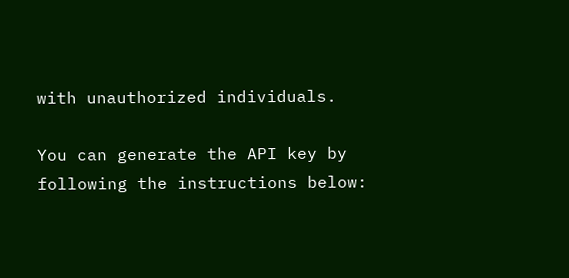with unauthorized individuals.

You can generate the API key by following the instructions below: